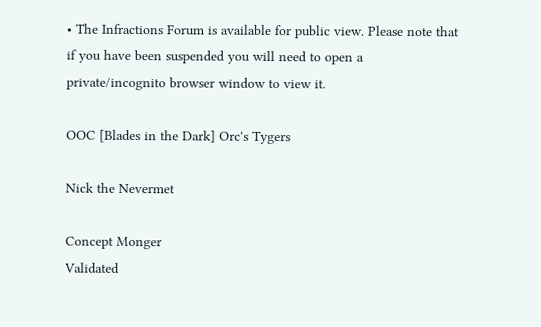• The Infractions Forum is available for public view. Please note that if you have been suspended you will need to open a private/incognito browser window to view it.

OOC [Blades in the Dark] Orc's Tygers

Nick the Nevermet

Concept Monger
Validated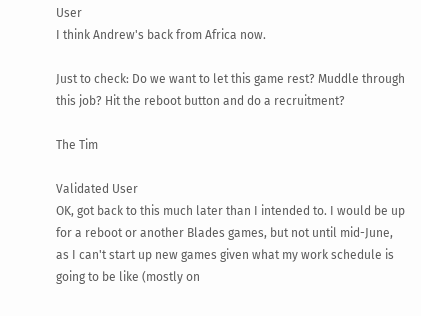User
I think Andrew's back from Africa now.

Just to check: Do we want to let this game rest? Muddle through this job? Hit the reboot button and do a recruitment?

The Tim

Validated User
OK, got back to this much later than I intended to. I would be up for a reboot or another Blades games, but not until mid-June, as I can't start up new games given what my work schedule is going to be like (mostly on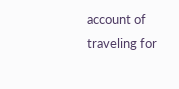account of traveling for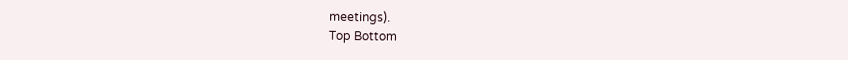meetings).
Top Bottom